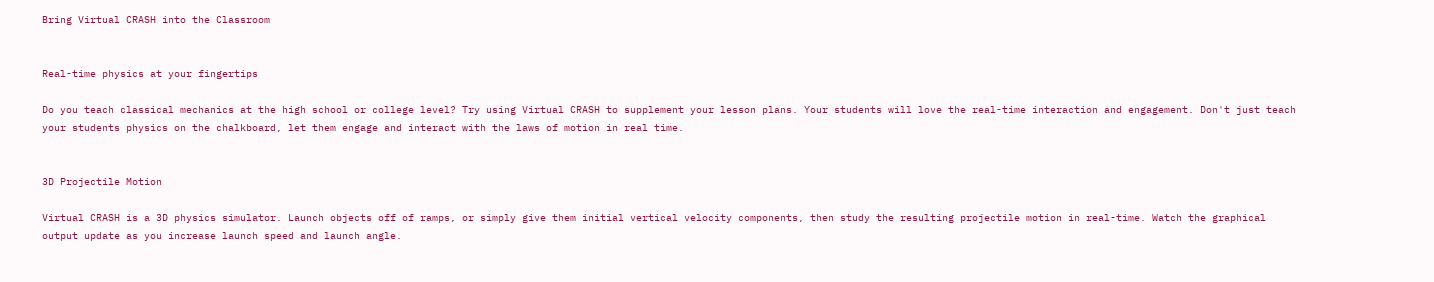Bring Virtual CRASH into the Classroom


Real-time physics at your fingertips

Do you teach classical mechanics at the high school or college level? Try using Virtual CRASH to supplement your lesson plans. Your students will love the real-time interaction and engagement. Don't just teach your students physics on the chalkboard, let them engage and interact with the laws of motion in real time.


3D Projectile Motion

Virtual CRASH is a 3D physics simulator. Launch objects off of ramps, or simply give them initial vertical velocity components, then study the resulting projectile motion in real-time. Watch the graphical output update as you increase launch speed and launch angle.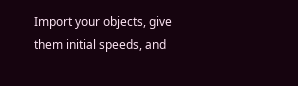Import your objects, give them initial speeds, and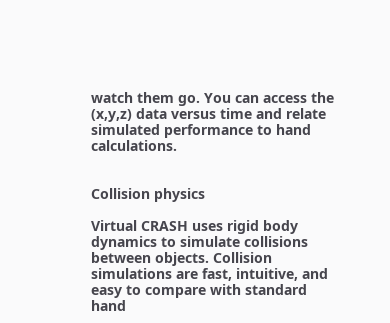watch them go. You can access the (x,y,z) data versus time and relate simulated performance to hand calculations.


Collision physics

Virtual CRASH uses rigid body dynamics to simulate collisions between objects. Collision simulations are fast, intuitive, and easy to compare with standard hand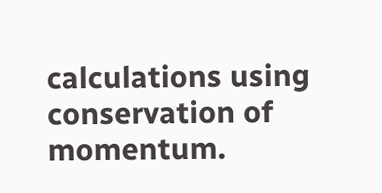calculations using conservation of momentum.